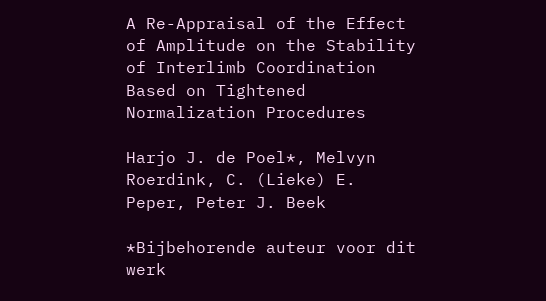A Re-Appraisal of the Effect of Amplitude on the Stability of Interlimb Coordination Based on Tightened Normalization Procedures

Harjo J. de Poel*, Melvyn Roerdink, C. (Lieke) E. Peper, Peter J. Beek

*Bijbehorende auteur voor dit werk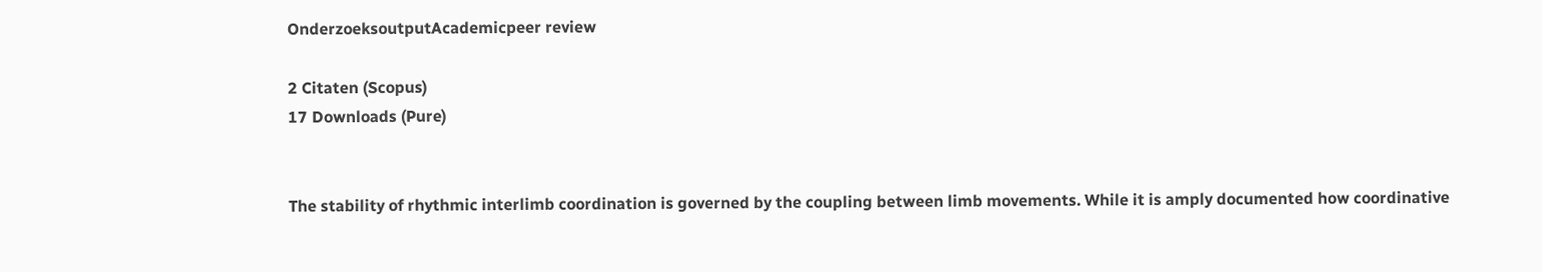OnderzoeksoutputAcademicpeer review

2 Citaten (Scopus)
17 Downloads (Pure)


The stability of rhythmic interlimb coordination is governed by the coupling between limb movements. While it is amply documented how coordinative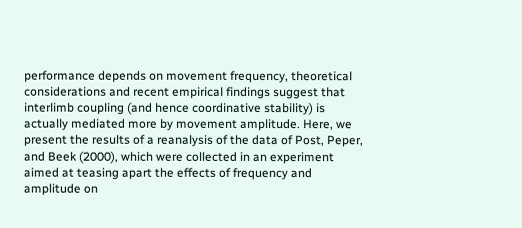performance depends on movement frequency, theoretical considerations and recent empirical findings suggest that interlimb coupling (and hence coordinative stability) is actually mediated more by movement amplitude. Here, we present the results of a reanalysis of the data of Post, Peper, and Beek (2000), which were collected in an experiment aimed at teasing apart the effects of frequency and amplitude on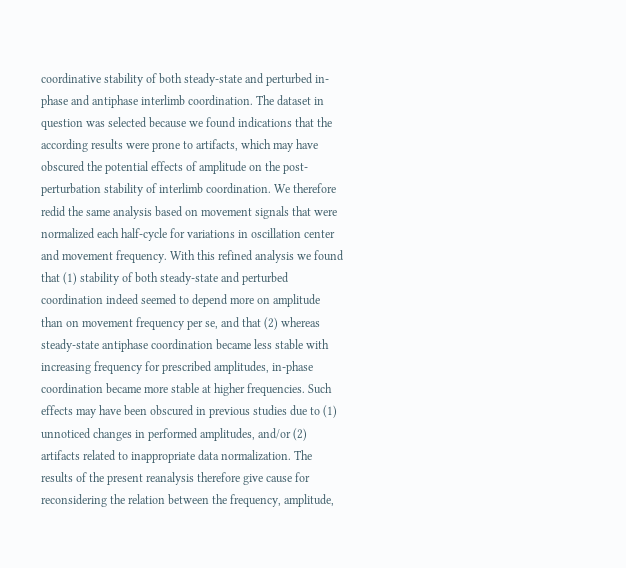coordinative stability of both steady-state and perturbed in-phase and antiphase interlimb coordination. The dataset in question was selected because we found indications that the according results were prone to artifacts, which may have obscured the potential effects of amplitude on the post-perturbation stability of interlimb coordination. We therefore redid the same analysis based on movement signals that were normalized each half-cycle for variations in oscillation center and movement frequency. With this refined analysis we found that (1) stability of both steady-state and perturbed coordination indeed seemed to depend more on amplitude than on movement frequency per se, and that (2) whereas steady-state antiphase coordination became less stable with increasing frequency for prescribed amplitudes, in-phase coordination became more stable at higher frequencies. Such effects may have been obscured in previous studies due to (1) unnoticed changes in performed amplitudes, and/or (2) artifacts related to inappropriate data normalization. The results of the present reanalysis therefore give cause for reconsidering the relation between the frequency, amplitude,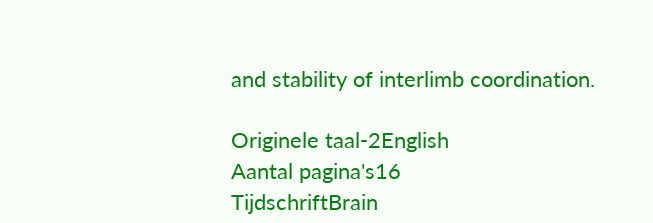and stability of interlimb coordination.

Originele taal-2English
Aantal pagina's16
TijdschriftBrain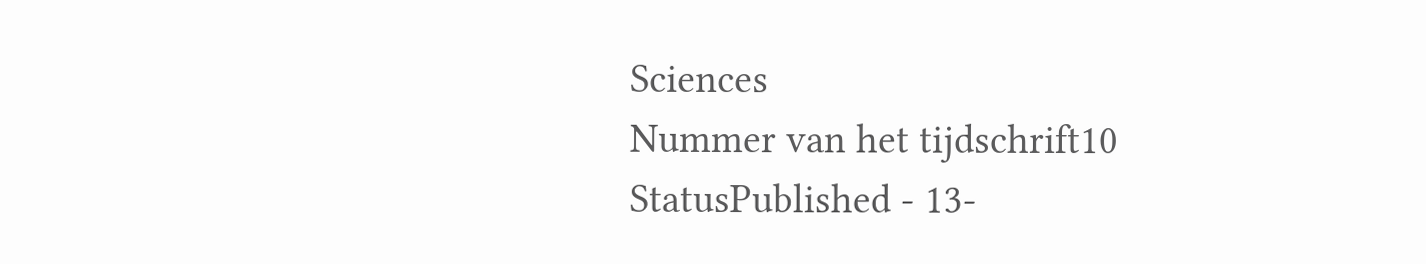Sciences
Nummer van het tijdschrift10
StatusPublished - 13-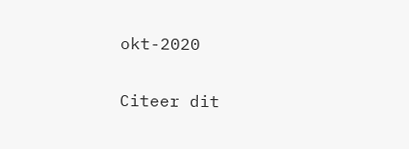okt-2020

Citeer dit